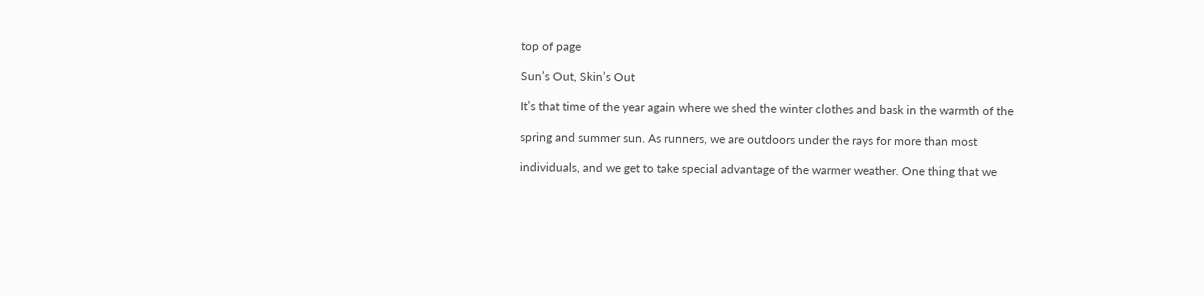top of page

Sun’s Out, Skin’s Out

It’s that time of the year again where we shed the winter clothes and bask in the warmth of the

spring and summer sun. As runners, we are outdoors under the rays for more than most

individuals, and we get to take special advantage of the warmer weather. One thing that we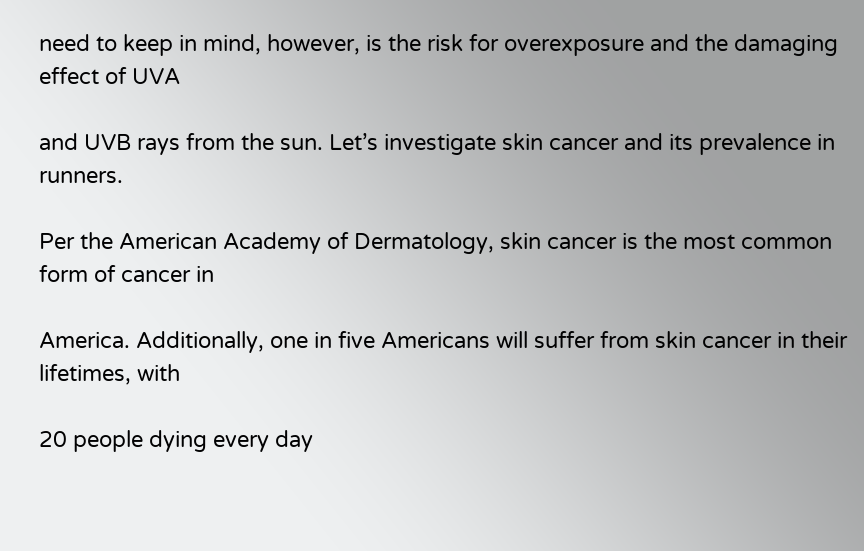need to keep in mind, however, is the risk for overexposure and the damaging effect of UVA

and UVB rays from the sun. Let’s investigate skin cancer and its prevalence in runners.

Per the American Academy of Dermatology, skin cancer is the most common form of cancer in

America. Additionally, one in five Americans will suffer from skin cancer in their lifetimes, with

20 people dying every day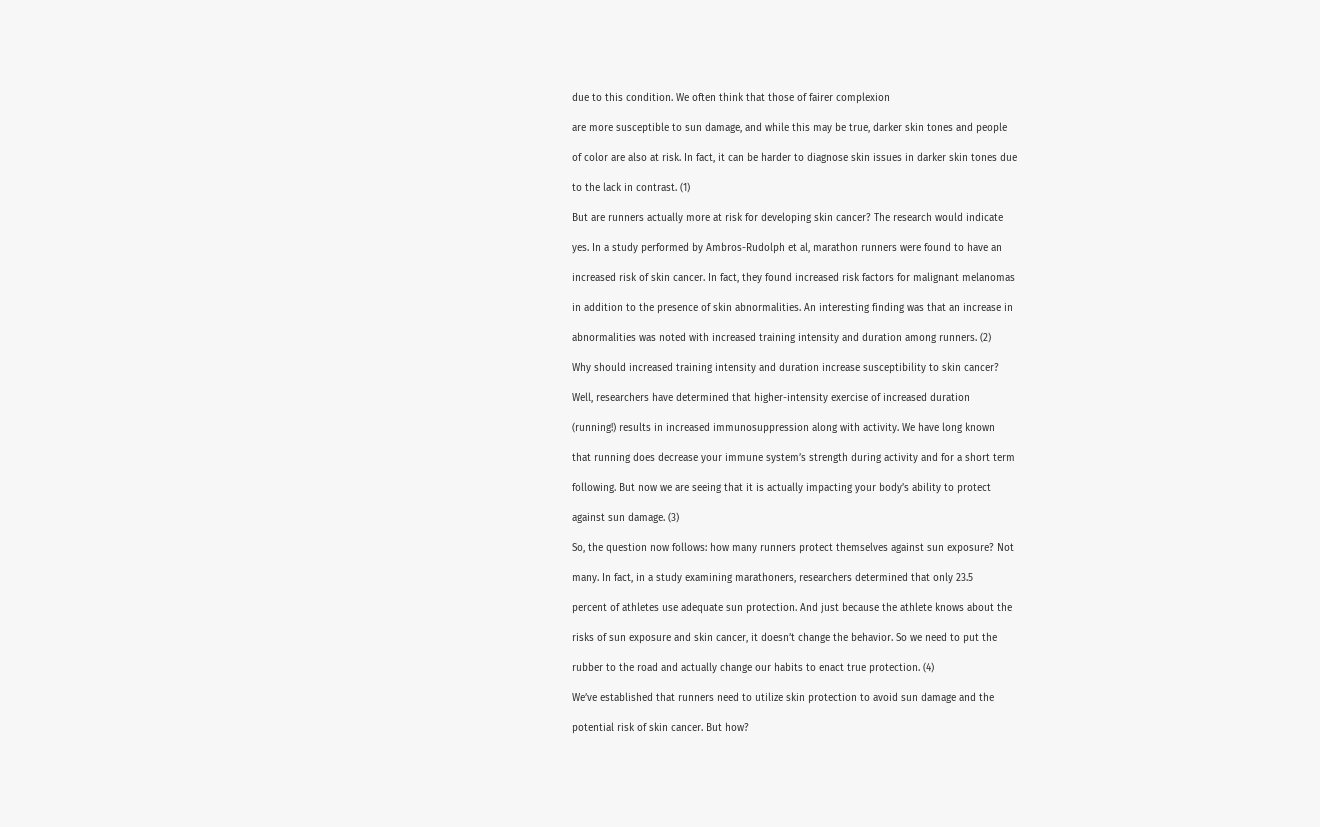due to this condition. We often think that those of fairer complexion

are more susceptible to sun damage, and while this may be true, darker skin tones and people

of color are also at risk. In fact, it can be harder to diagnose skin issues in darker skin tones due

to the lack in contrast. (1)

But are runners actually more at risk for developing skin cancer? The research would indicate

yes. In a study performed by Ambros-Rudolph et al, marathon runners were found to have an

increased risk of skin cancer. In fact, they found increased risk factors for malignant melanomas

in addition to the presence of skin abnormalities. An interesting finding was that an increase in

abnormalities was noted with increased training intensity and duration among runners. (2)

Why should increased training intensity and duration increase susceptibility to skin cancer?

Well, researchers have determined that higher-intensity exercise of increased duration

(running!) results in increased immunosuppression along with activity. We have long known

that running does decrease your immune system’s strength during activity and for a short term

following. But now we are seeing that it is actually impacting your body’s ability to protect

against sun damage. (3)

So, the question now follows: how many runners protect themselves against sun exposure? Not

many. In fact, in a study examining marathoners, researchers determined that only 23.5

percent of athletes use adequate sun protection. And just because the athlete knows about the

risks of sun exposure and skin cancer, it doesn’t change the behavior. So we need to put the

rubber to the road and actually change our habits to enact true protection. (4)

We’ve established that runners need to utilize skin protection to avoid sun damage and the

potential risk of skin cancer. But how?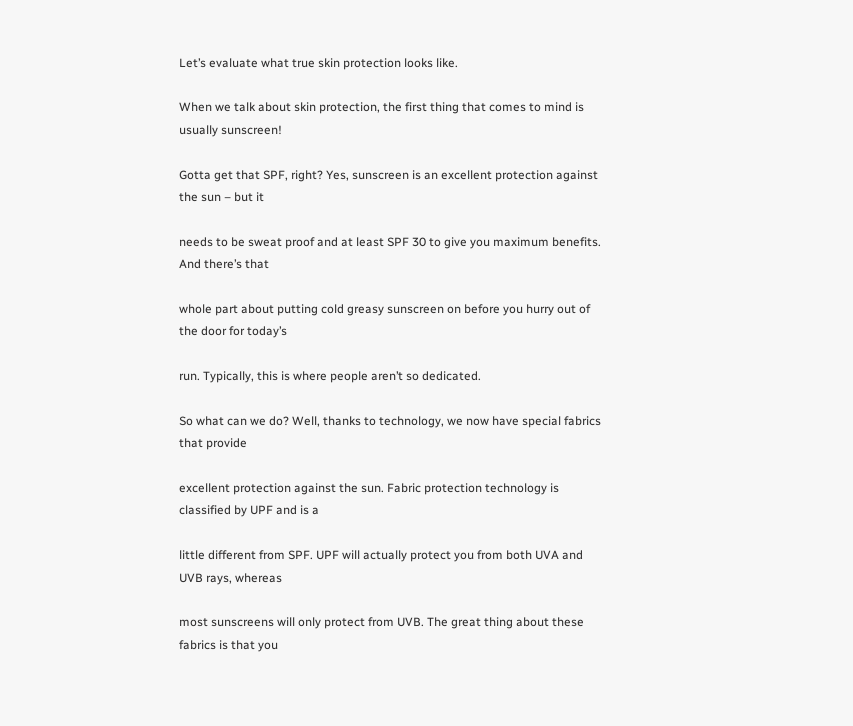Let’s evaluate what true skin protection looks like.

When we talk about skin protection, the first thing that comes to mind is usually sunscreen!

Gotta get that SPF, right? Yes, sunscreen is an excellent protection against the sun – but it

needs to be sweat proof and at least SPF 30 to give you maximum benefits. And there’s that

whole part about putting cold greasy sunscreen on before you hurry out of the door for today’s

run. Typically, this is where people aren’t so dedicated.

So what can we do? Well, thanks to technology, we now have special fabrics that provide

excellent protection against the sun. Fabric protection technology is classified by UPF and is a

little different from SPF. UPF will actually protect you from both UVA and UVB rays, whereas

most sunscreens will only protect from UVB. The great thing about these fabrics is that you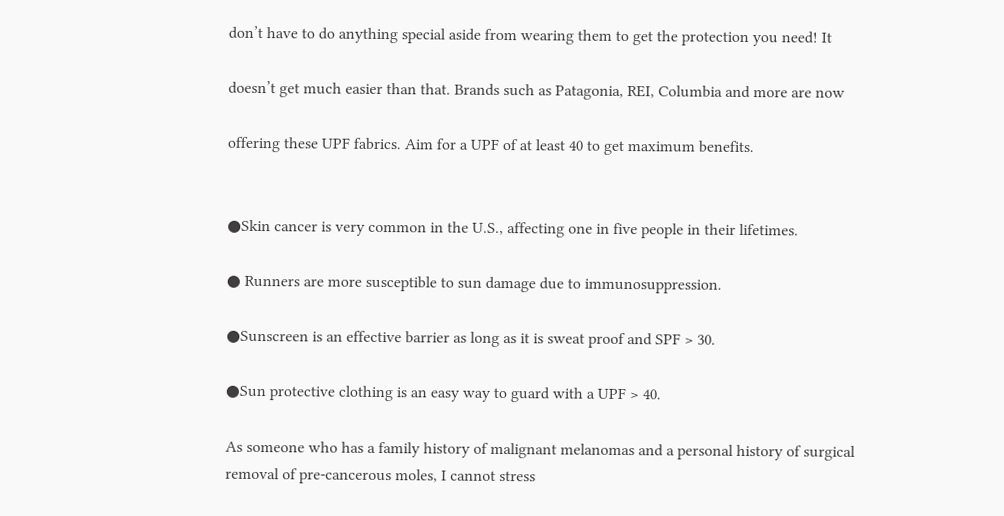don’t have to do anything special aside from wearing them to get the protection you need! It

doesn’t get much easier than that. Brands such as Patagonia, REI, Columbia and more are now

offering these UPF fabrics. Aim for a UPF of at least 40 to get maximum benefits.


●Skin cancer is very common in the U.S., affecting one in five people in their lifetimes.

● Runners are more susceptible to sun damage due to immunosuppression.

●Sunscreen is an effective barrier as long as it is sweat proof and SPF > 30.

●Sun protective clothing is an easy way to guard with a UPF > 40.

As someone who has a family history of malignant melanomas and a personal history of surgical removal of pre-cancerous moles, I cannot stress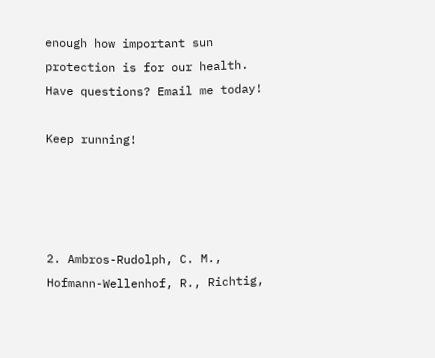enough how important sun protection is for our health. Have questions? Email me today!

Keep running!




2. Ambros-Rudolph, C. M., Hofmann-Wellenhof, R., Richtig,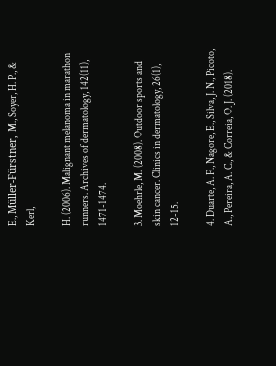E., Müller-Fürstner, M., Soyer, H. P., & Kerl,

H. (2006). Malignant melanoma in marathon runners. Archives of dermatology, 142(11), 1471-1474.

3. Moehrle, M. (2008). Outdoor sports and skin cancer. Clinics in dermatology, 26(1), 12-15.

4. Duarte, A. F., Nagore, E., Silva, J. N., Picoto, A., Pereira, A. C., & Correia, O. J. (2018).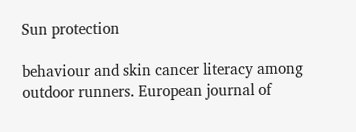Sun protection

behaviour and skin cancer literacy among outdoor runners. European journal of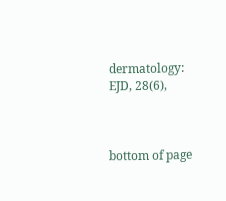dermatology: EJD, 28(6),



bottom of page